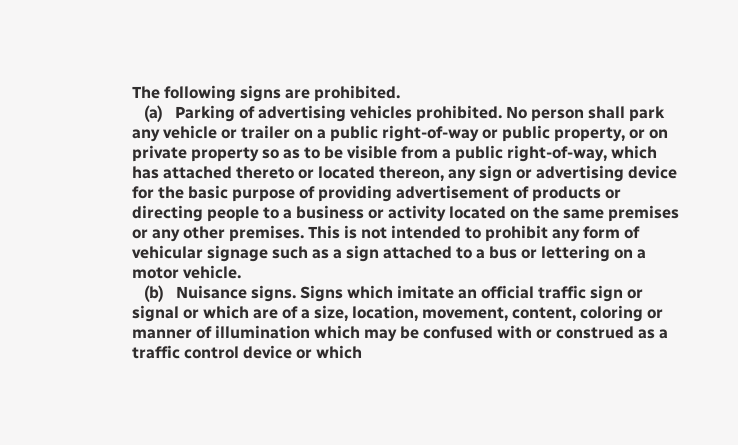The following signs are prohibited.
   (a)   Parking of advertising vehicles prohibited. No person shall park any vehicle or trailer on a public right-of-way or public property, or on private property so as to be visible from a public right-of-way, which has attached thereto or located thereon, any sign or advertising device for the basic purpose of providing advertisement of products or directing people to a business or activity located on the same premises or any other premises. This is not intended to prohibit any form of vehicular signage such as a sign attached to a bus or lettering on a motor vehicle.
   (b)   Nuisance signs. Signs which imitate an official traffic sign or signal or which are of a size, location, movement, content, coloring or manner of illumination which may be confused with or construed as a traffic control device or which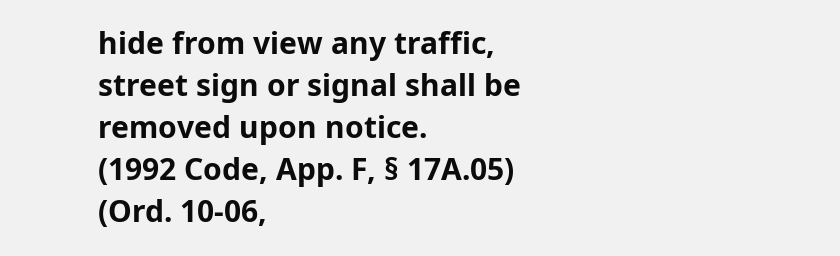hide from view any traffic, street sign or signal shall be removed upon notice.
(1992 Code, App. F, § 17A.05)  (Ord. 10-06,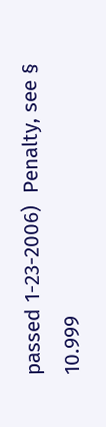passed 1-23-2006)  Penalty, see § 10.999